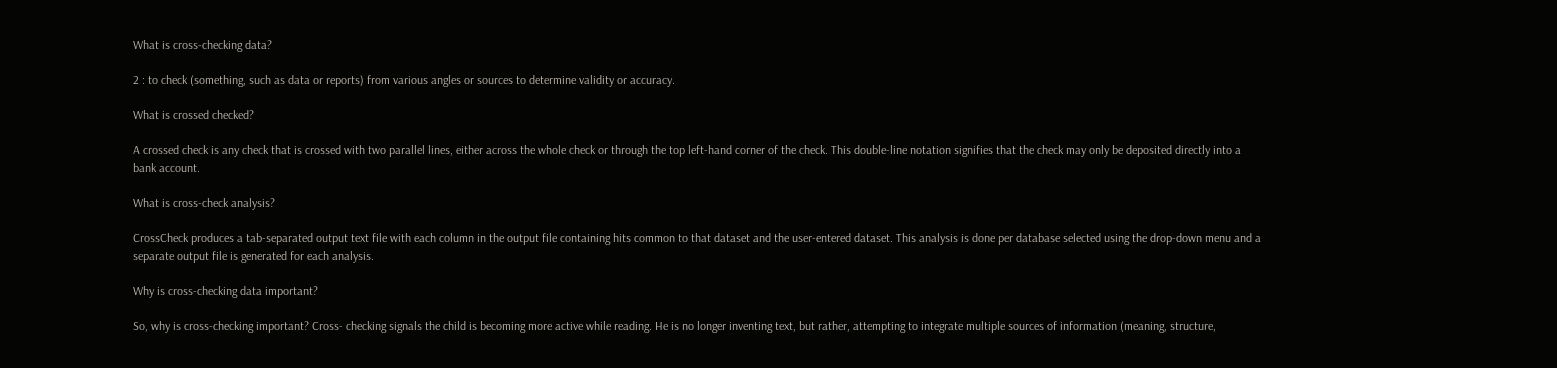What is cross-checking data?

2 : to check (something, such as data or reports) from various angles or sources to determine validity or accuracy.

What is crossed checked?

A crossed check is any check that is crossed with two parallel lines, either across the whole check or through the top left-hand corner of the check. This double-line notation signifies that the check may only be deposited directly into a bank account.

What is cross-check analysis?

CrossCheck produces a tab-separated output text file with each column in the output file containing hits common to that dataset and the user-entered dataset. This analysis is done per database selected using the drop-down menu and a separate output file is generated for each analysis.

Why is cross-checking data important?

So, why is cross-checking important? Cross- checking signals the child is becoming more active while reading. He is no longer inventing text, but rather, attempting to integrate multiple sources of information (meaning, structure,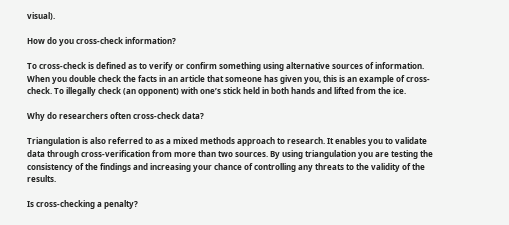visual).

How do you cross-check information?

To cross-check is defined as to verify or confirm something using alternative sources of information. When you double check the facts in an article that someone has given you, this is an example of cross-check. To illegally check (an opponent) with one’s stick held in both hands and lifted from the ice.

Why do researchers often cross-check data?

Triangulation is also referred to as a mixed methods approach to research. It enables you to validate data through cross-verification from more than two sources. By using triangulation you are testing the consistency of the findings and increasing your chance of controlling any threats to the validity of the results.

Is cross-checking a penalty?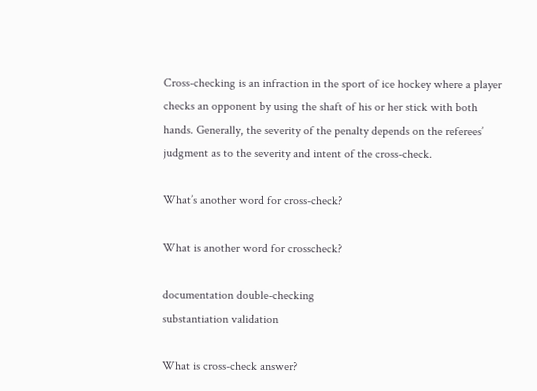Cross-checking is an infraction in the sport of ice hockey where a player checks an opponent by using the shaft of his or her stick with both hands. Generally, the severity of the penalty depends on the referees’ judgment as to the severity and intent of the cross-check.

What’s another word for cross-check?

What is another word for crosscheck?

documentation double-checking
substantiation validation

What is cross-check answer?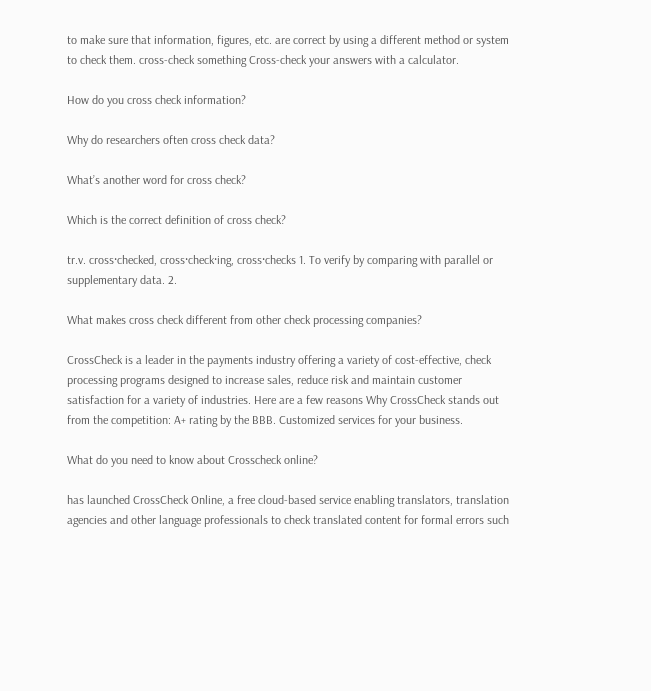to make sure that information, figures, etc. are correct by using a different method or system to check them. cross-check something Cross-check your answers with a calculator.

How do you cross check information?

Why do researchers often cross check data?

What’s another word for cross check?

Which is the correct definition of cross check?

tr.v. cross·checked, cross·check·ing, cross·checks 1. To verify by comparing with parallel or supplementary data. 2.

What makes cross check different from other check processing companies?

CrossCheck is a leader in the payments industry offering a variety of cost-effective, check processing programs designed to increase sales, reduce risk and maintain customer satisfaction for a variety of industries. Here are a few reasons Why CrossCheck stands out from the competition: A+ rating by the BBB. Customized services for your business.

What do you need to know about Crosscheck online?

has launched CrossCheck Online, a free cloud-based service enabling translators, translation agencies and other language professionals to check translated content for formal errors such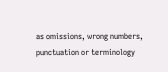as omissions, wrong numbers, punctuation or terminology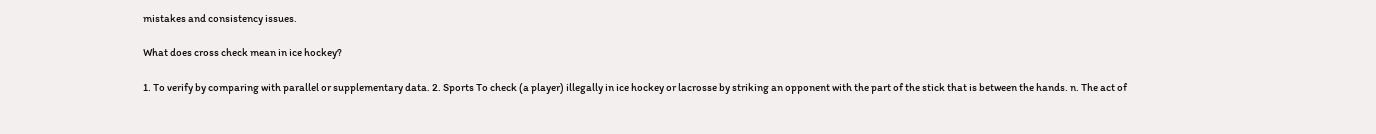mistakes and consistency issues.

What does cross check mean in ice hockey?

1. To verify by comparing with parallel or supplementary data. 2. Sports To check (a player) illegally in ice hockey or lacrosse by striking an opponent with the part of the stick that is between the hands. n. The act of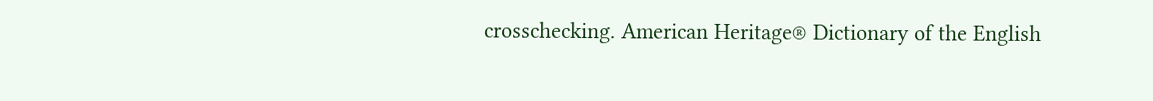crosschecking. American Heritage® Dictionary of the English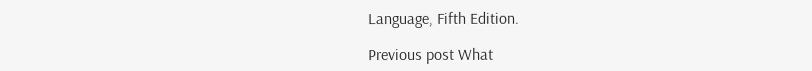Language, Fifth Edition.

Previous post What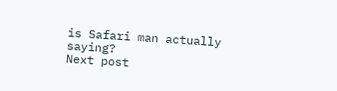is Safari man actually saying?
Next post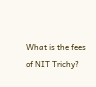What is the fees of NIT Trichy?